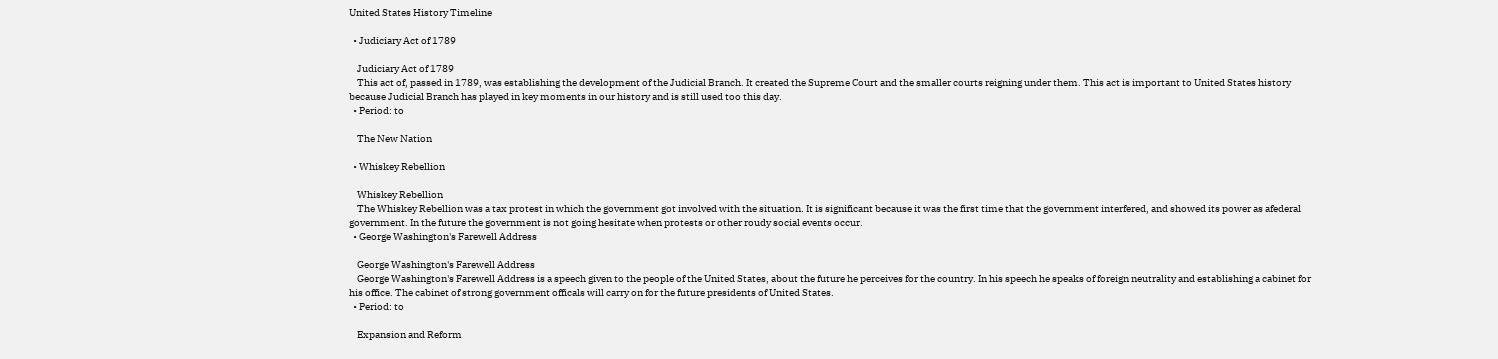United States History Timeline

  • Judiciary Act of 1789

    Judiciary Act of 1789
    This act of, passed in 1789, was establishing the development of the Judicial Branch. It created the Supreme Court and the smaller courts reigning under them. This act is important to United States history because Judicial Branch has played in key moments in our history and is still used too this day.
  • Period: to

    The New Nation

  • Whiskey Rebellion

    Whiskey Rebellion
    The Whiskey Rebellion was a tax protest in which the government got involved with the situation. It is significant because it was the first time that the government interfered, and showed its power as afederal government. In the future the government is not going hesitate when protests or other roudy social events occur.
  • George Washington's Farewell Address

    George Washington's Farewell Address
    George Washington's Farewell Address is a speech given to the people of the United States, about the future he perceives for the country. In his speech he speaks of foreign neutrality and establishing a cabinet for his office. The cabinet of strong government officals will carry on for the future presidents of United States.
  • Period: to

    Expansion and Reform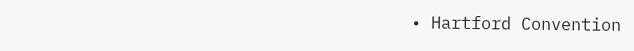• Hartford Convention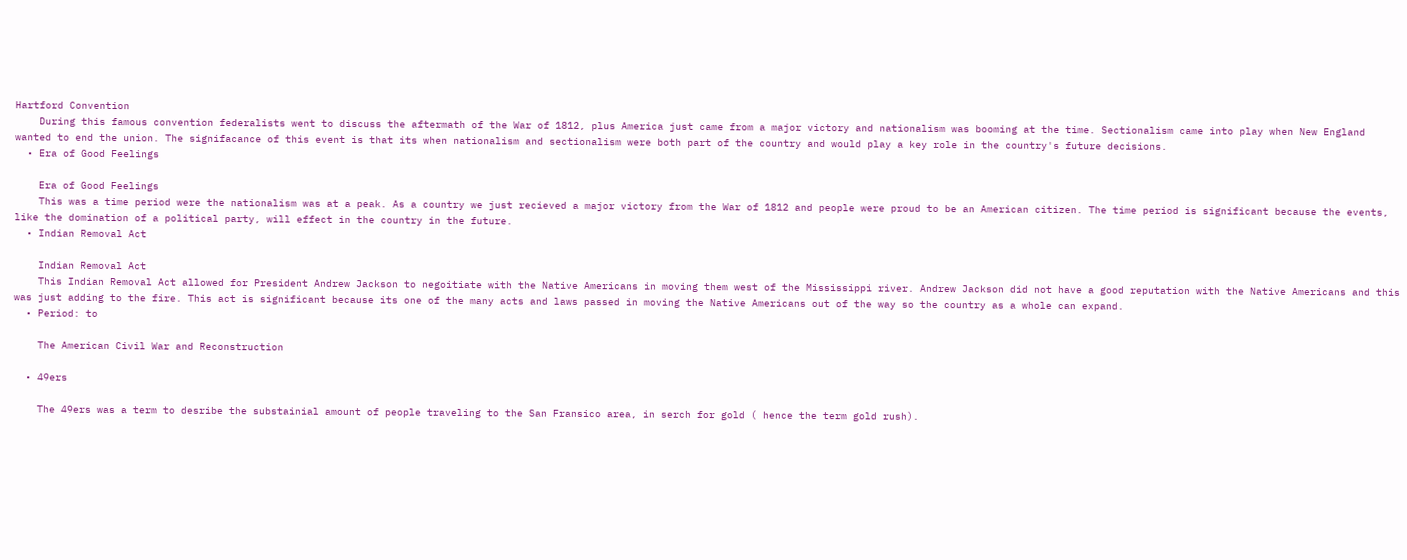Hartford Convention
    During this famous convention federalists went to discuss the aftermath of the War of 1812, plus America just came from a major victory and nationalism was booming at the time. Sectionalism came into play when New England wanted to end the union. The signifacance of this event is that its when nationalism and sectionalism were both part of the country and would play a key role in the country's future decisions.
  • Era of Good Feelings

    Era of Good Feelings
    This was a time period were the nationalism was at a peak. As a country we just recieved a major victory from the War of 1812 and people were proud to be an American citizen. The time period is significant because the events, like the domination of a political party, will effect in the country in the future.
  • Indian Removal Act

    Indian Removal Act
    This Indian Removal Act allowed for President Andrew Jackson to negoitiate with the Native Americans in moving them west of the Mississippi river. Andrew Jackson did not have a good reputation with the Native Americans and this was just adding to the fire. This act is significant because its one of the many acts and laws passed in moving the Native Americans out of the way so the country as a whole can expand.
  • Period: to

    The American Civil War and Reconstruction

  • 49ers

    The 49ers was a term to desribe the substainial amount of people traveling to the San Fransico area, in serch for gold ( hence the term gold rush).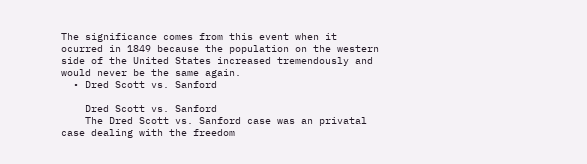The significance comes from this event when it ocurred in 1849 because the population on the western side of the United States increased tremendously and would never be the same again.
  • Dred Scott vs. Sanford

    Dred Scott vs. Sanford
    The Dred Scott vs. Sanford case was an privatal case dealing with the freedom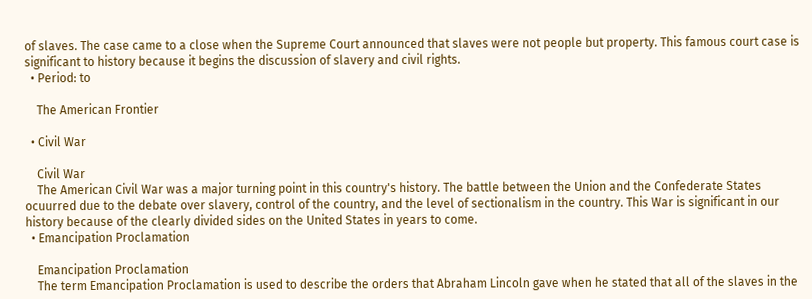of slaves. The case came to a close when the Supreme Court announced that slaves were not people but property. This famous court case is significant to history because it begins the discussion of slavery and civil rights.
  • Period: to

    The American Frontier

  • Civil War

    Civil War
    The American Civil War was a major turning point in this country's history. The battle between the Union and the Confederate States ocuurred due to the debate over slavery, control of the country, and the level of sectionalism in the country. This War is significant in our history because of the clearly divided sides on the United States in years to come.
  • Emancipation Proclamation

    Emancipation Proclamation
    The term Emancipation Proclamation is used to describe the orders that Abraham Lincoln gave when he stated that all of the slaves in the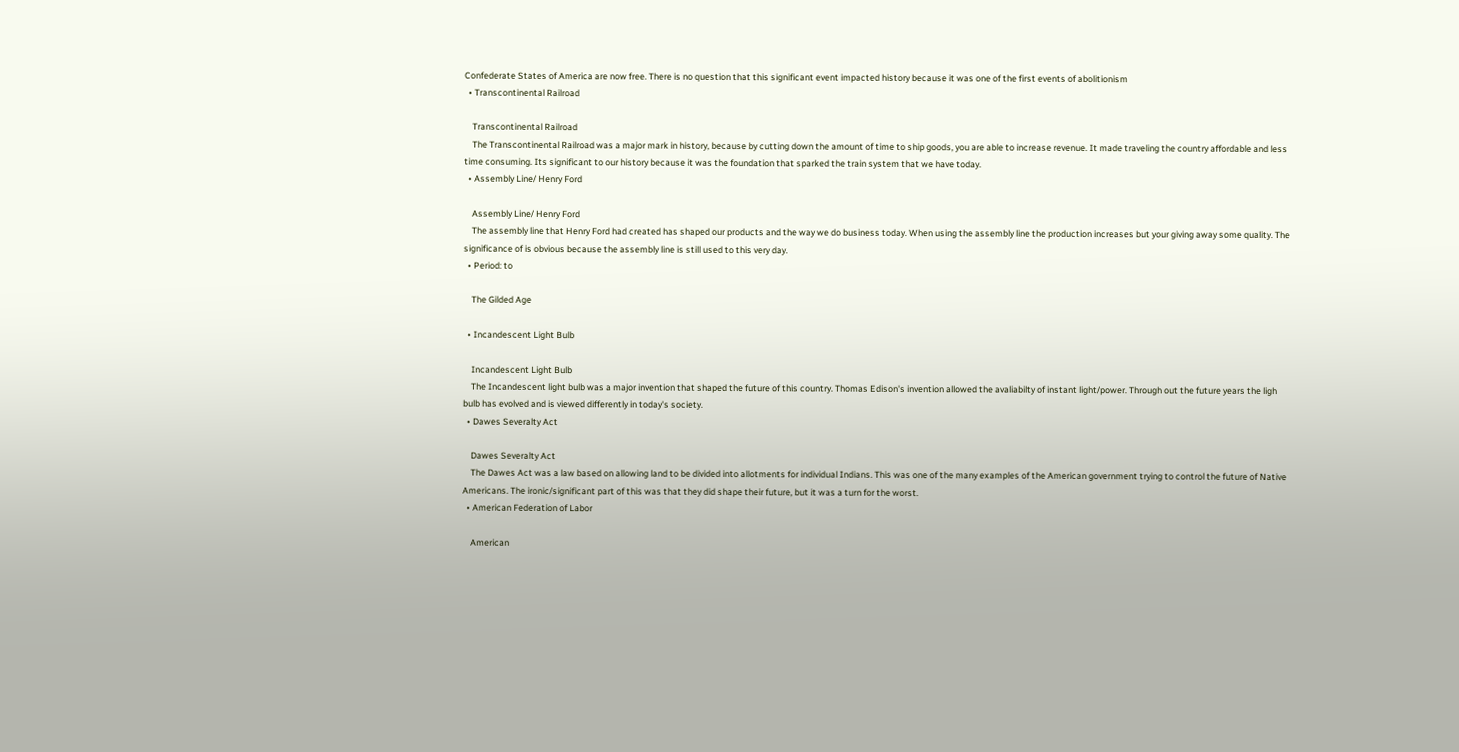Confederate States of America are now free. There is no question that this significant event impacted history because it was one of the first events of abolitionism
  • Transcontinental Railroad

    Transcontinental Railroad
    The Transcontinental Railroad was a major mark in history, because by cutting down the amount of time to ship goods, you are able to increase revenue. It made traveling the country affordable and less time consuming. Its significant to our history because it was the foundation that sparked the train system that we have today.
  • Assembly Line/ Henry Ford

    Assembly Line/ Henry Ford
    The assembly line that Henry Ford had created has shaped our products and the way we do business today. When using the assembly line the production increases but your giving away some quality. The significance of is obvious because the assembly line is still used to this very day.
  • Period: to

    The Gilded Age

  • Incandescent Light Bulb

    Incandescent Light Bulb
    The Incandescent light bulb was a major invention that shaped the future of this country. Thomas Edison's invention allowed the avaliabilty of instant light/power. Through out the future years the ligh bulb has evolved and is viewed differently in today's society.
  • Dawes Severalty Act

    Dawes Severalty Act
    The Dawes Act was a law based on allowing land to be divided into allotments for individual Indians. This was one of the many examples of the American government trying to control the future of Native Americans. The ironic/significant part of this was that they did shape their future, but it was a turn for the worst.
  • American Federation of Labor

    American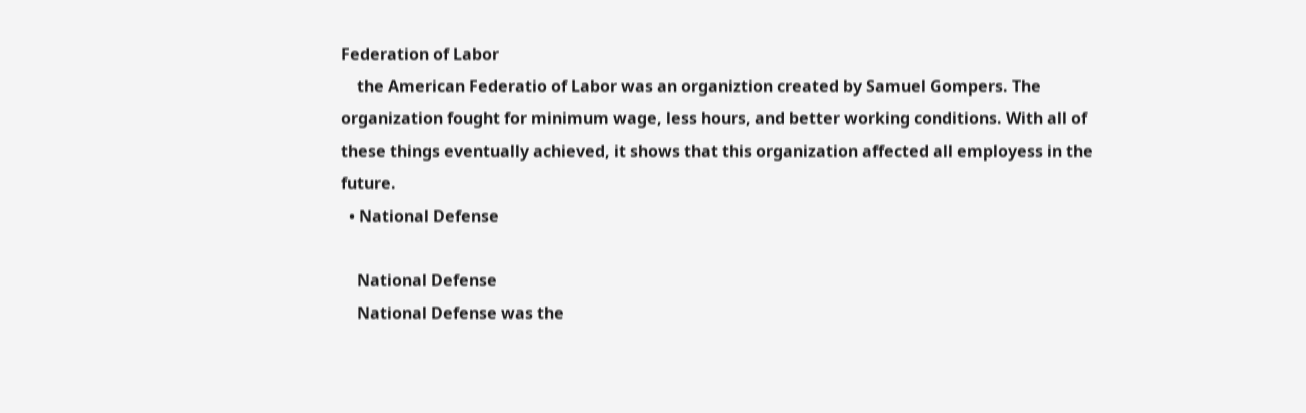Federation of Labor
    the American Federatio of Labor was an organiztion created by Samuel Gompers. The organization fought for minimum wage, less hours, and better working conditions. With all of these things eventually achieved, it shows that this organization affected all employess in the future.
  • National Defense

    National Defense
    National Defense was the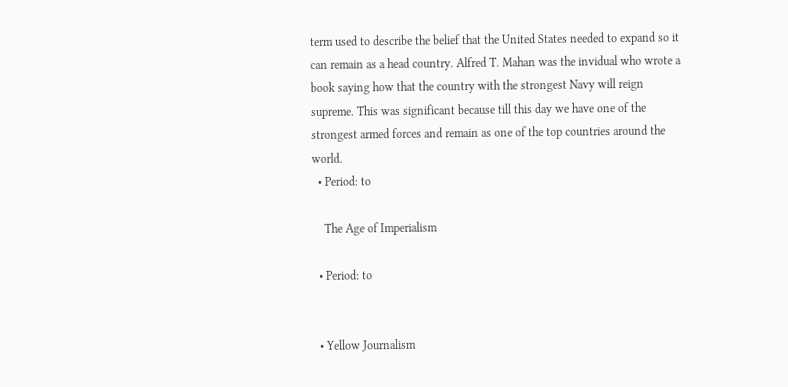term used to describe the belief that the United States needed to expand so it can remain as a head country. Alfred T. Mahan was the invidual who wrote a book saying how that the country with the strongest Navy will reign supreme. This was significant because till this day we have one of the strongest armed forces and remain as one of the top countries around the world.
  • Period: to

    The Age of Imperialism

  • Period: to


  • Yellow Journalism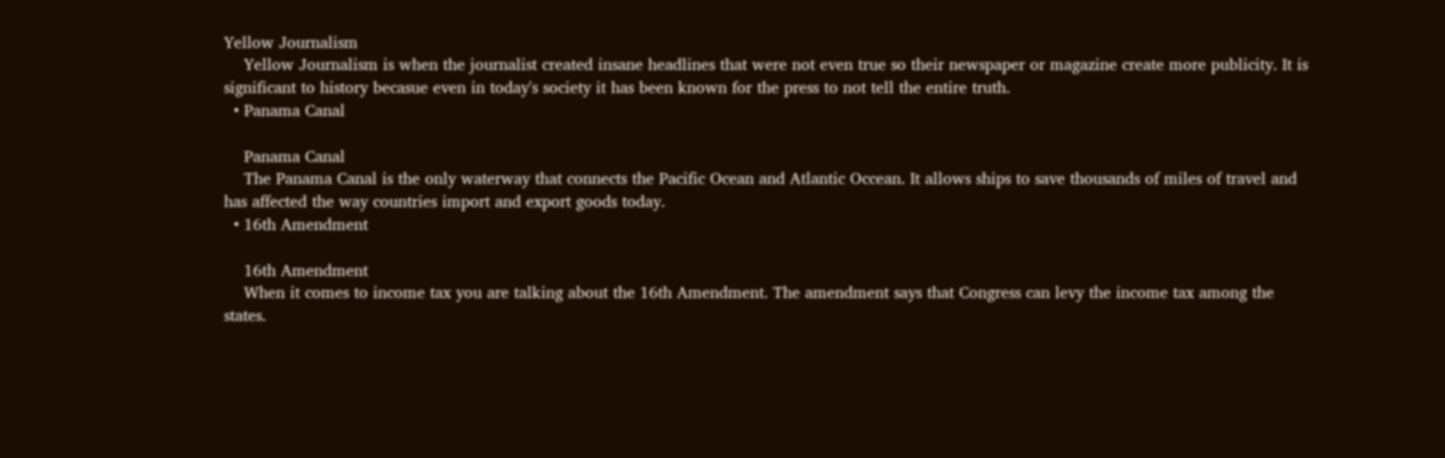Yellow Journalism
    Yellow Journalism is when the journalist created insane headlines that were not even true so their newspaper or magazine create more publicity. It is significant to history becasue even in today's society it has been known for the press to not tell the entire truth.
  • Panama Canal

    Panama Canal
    The Panama Canal is the only waterway that connects the Pacific Ocean and Atlantic Occean. It allows ships to save thousands of miles of travel and has affected the way countries import and export goods today.
  • 16th Amendment

    16th Amendment
    When it comes to income tax you are talking about the 16th Amendment. The amendment says that Congress can levy the income tax among the states.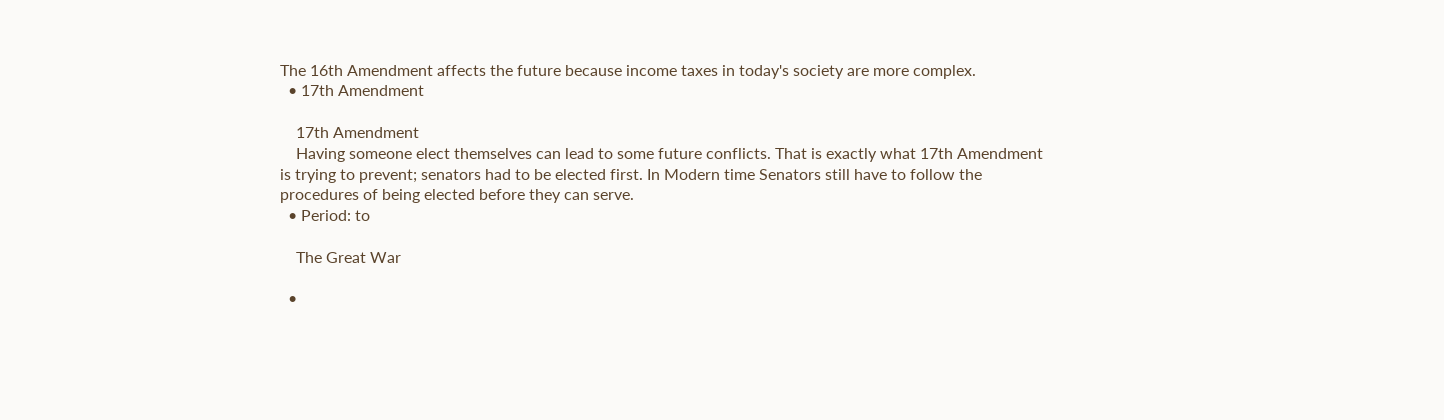The 16th Amendment affects the future because income taxes in today's society are more complex.
  • 17th Amendment

    17th Amendment
    Having someone elect themselves can lead to some future conflicts. That is exactly what 17th Amendment is trying to prevent; senators had to be elected first. In Modern time Senators still have to follow the procedures of being elected before they can serve.
  • Period: to

    The Great War

  •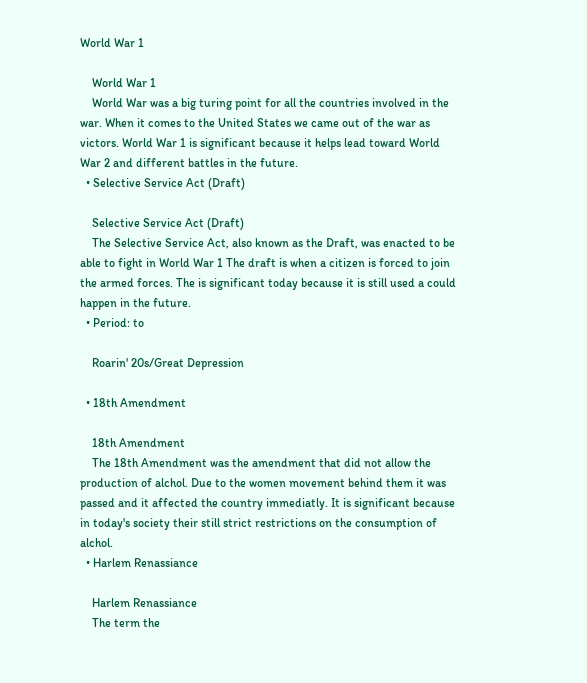World War 1

    World War 1
    World War was a big turing point for all the countries involved in the war. When it comes to the United States we came out of the war as victors. World War 1 is significant because it helps lead toward World War 2 and different battles in the future.
  • Selective Service Act (Draft)

    Selective Service Act (Draft)
    The Selective Service Act, also known as the Draft, was enacted to be able to fight in World War 1 The draft is when a citizen is forced to join the armed forces. The is significant today because it is still used a could happen in the future.
  • Period: to

    Roarin' 20s/Great Depression

  • 18th Amendment

    18th Amendment
    The 18th Amendment was the amendment that did not allow the production of alchol. Due to the women movement behind them it was passed and it affected the country immediatly. It is significant because in today's society their still strict restrictions on the consumption of alchol.
  • Harlem Renassiance

    Harlem Renassiance
    The term the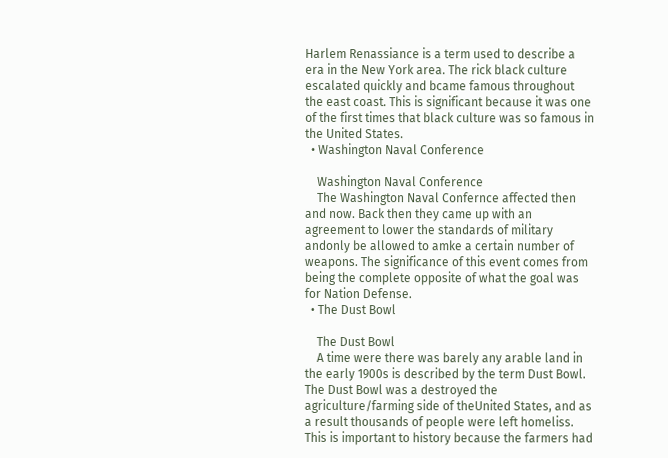Harlem Renassiance is a term used to describe a era in the New York area. The rick black culture escalated quickly and bcame famous throughout the east coast. This is significant because it was one of the first times that black culture was so famous in the United States.
  • Washington Naval Conference

    Washington Naval Conference
    The Washington Naval Confernce affected then and now. Back then they came up with an agreement to lower the standards of military andonly be allowed to amke a certain number of weapons. The significance of this event comes from being the complete opposite of what the goal was for Nation Defense.
  • The Dust Bowl

    The Dust Bowl
    A time were there was barely any arable land in the early 1900s is described by the term Dust Bowl. The Dust Bowl was a destroyed the agriculture/farming side of theUnited States, and as a result thousands of people were left homeliss. This is important to history because the farmers had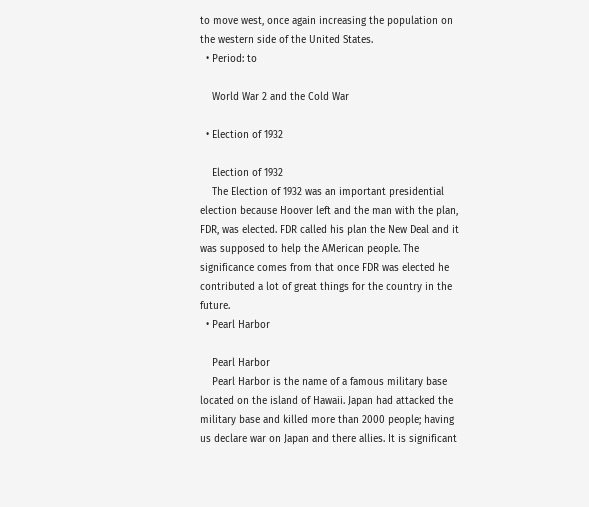to move west, once again increasing the population on the western side of the United States.
  • Period: to

    World War 2 and the Cold War

  • Election of 1932

    Election of 1932
    The Election of 1932 was an important presidential election because Hoover left and the man with the plan, FDR, was elected. FDR called his plan the New Deal and it was supposed to help the AMerican people. The significance comes from that once FDR was elected he contributed a lot of great things for the country in the future.
  • Pearl Harbor

    Pearl Harbor
    Pearl Harbor is the name of a famous military base located on the island of Hawaii. Japan had attacked the military base and killed more than 2000 people; having us declare war on Japan and there allies. It is significant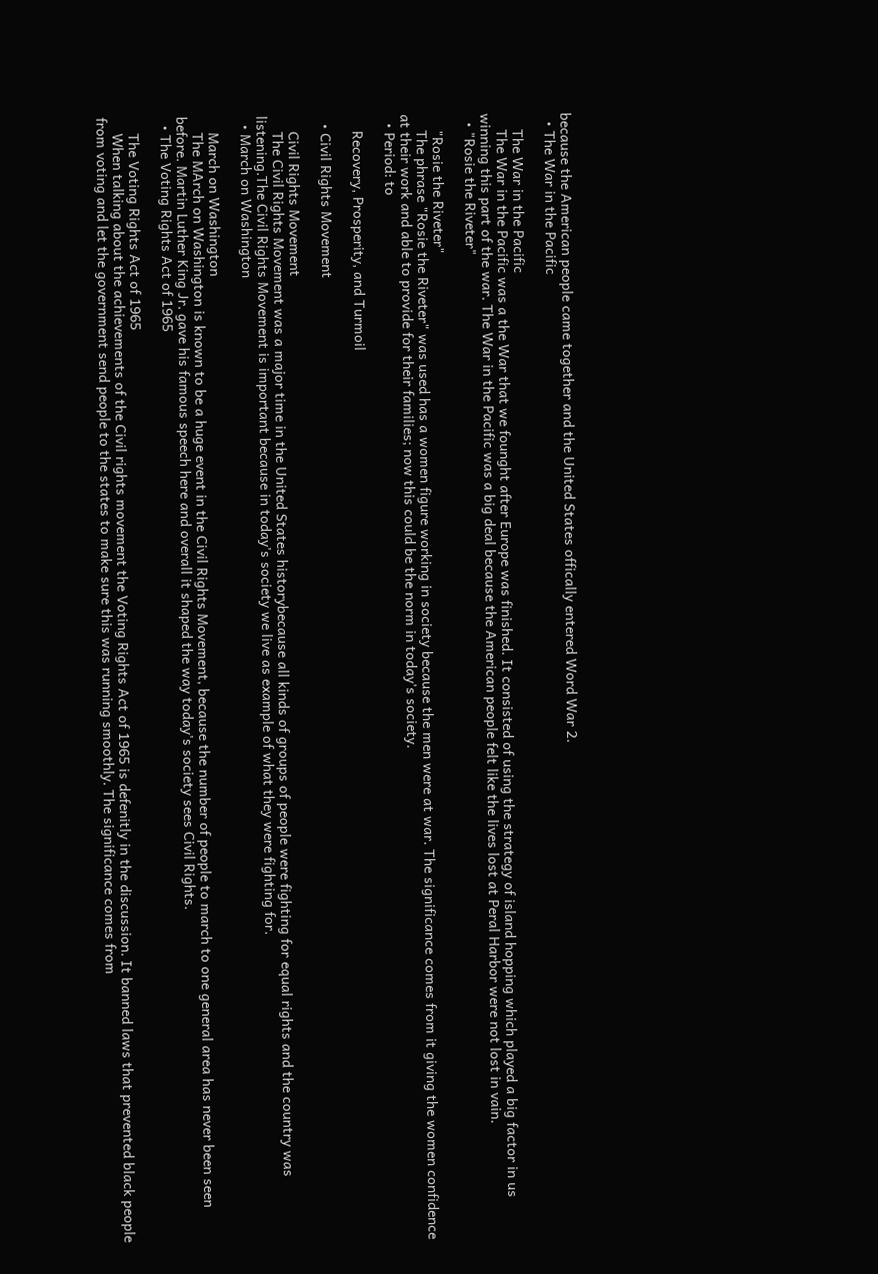because the American people came together and the United States offically entered Word War 2.
  • The War in the Pacific

    The War in the Pacific
    The War in the Pacific was a the War that we founght after Europe was finished. It consisted of using the strategy of island hopping which played a big factor in us winning this part of the war. The War in the Pacific was a big deal because the American people felt like the lives lost at Peral Harbor were not lost in vain.
  • "Rosie the Riveter"

    "Rosie the Riveter"
    The phrase "Rosie the Riveter" was used has a women figure working in society because the men were at war. The significance comes from it giving the women confidence at their work and able to provide for their families; now this could be the norm in today's society.
  • Period: to

    Recovery, Prosperity, and Turmoil

  • Civil Rights Movement

    Civil Rights Movement
    The Civil Rights Movement was a major time in the United States historybecause all kinds of groups of people were fighting for equal rights and the country was listening.The Civil Rights Movement is important because in today's society we live as example of what they were fighting for.
  • March on Washington

    March on Washington
    The MArch on Washington is known to be a huge event in the Civil Rights Movement, because the number of people to march to one general area has never been seen before. Martin Luther King Jr. gave his famous speech here and overall it shaped the way today's society sees Civil Rights.
  • The Voting Rights Act of 1965

    The Voting Rights Act of 1965
    When talking about the achievements of the Civil rights movement the Voting Rights Act of 1965 is defenitly in the discussion. It banned laws that prevented black people from voting and let the government send people to the states to make sure this was running smoothly. The significance comes from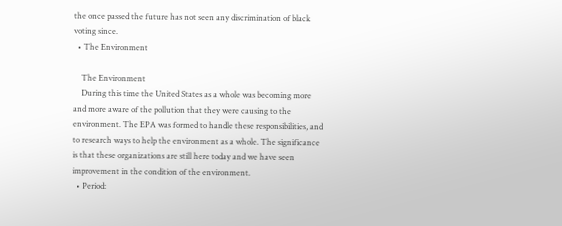the once passed the future has not seen any discrimination of black voting since.
  • The Environment

    The Environment
    During this time the United States as a whole was becoming more and more aware of the pollution that they were causing to the environment. The EPA was formed to handle these responsibilities, and to research ways to help the environment as a whole. The significance is that these organizations are still here today and we have seen improvement in the condition of the environment.
  • Period: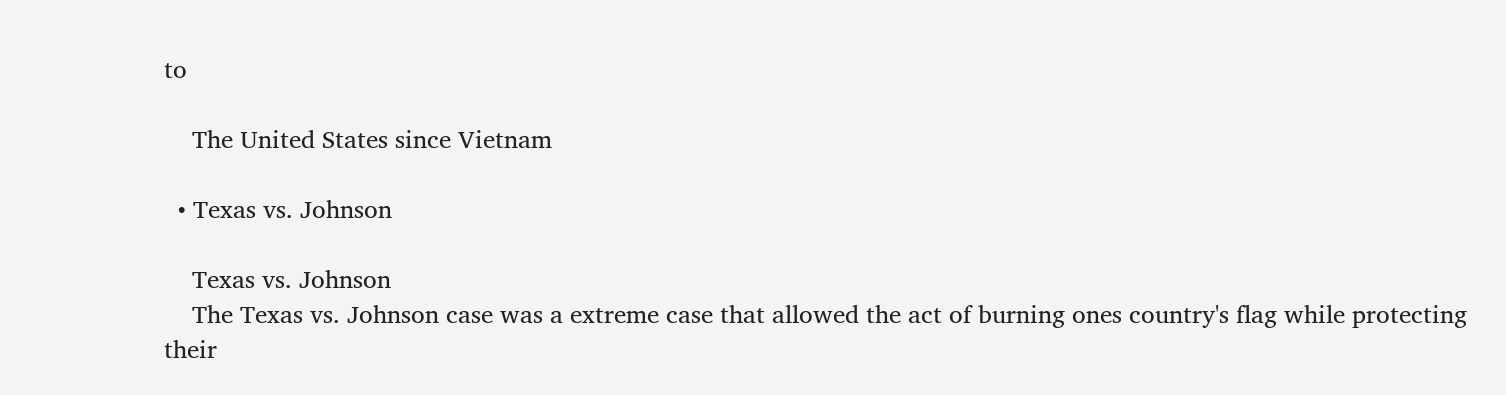to

    The United States since Vietnam

  • Texas vs. Johnson

    Texas vs. Johnson
    The Texas vs. Johnson case was a extreme case that allowed the act of burning ones country's flag while protecting their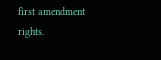first amendment rights.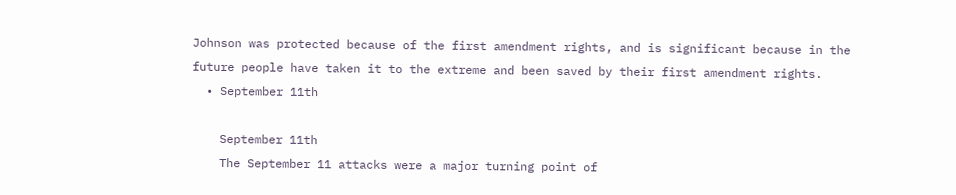Johnson was protected because of the first amendment rights, and is significant because in the future people have taken it to the extreme and been saved by their first amendment rights.
  • September 11th

    September 11th
    The September 11 attacks were a major turning point of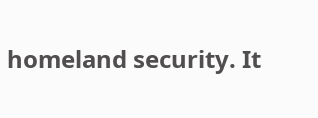homeland security. It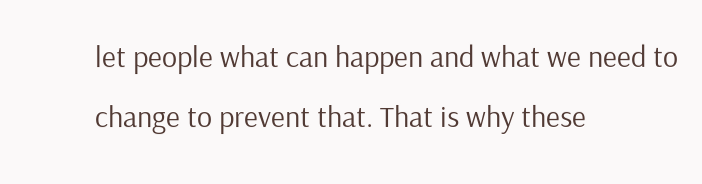let people what can happen and what we need to change to prevent that. That is why these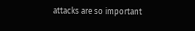attacks are so important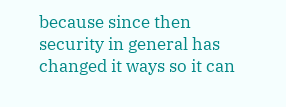because since then security in general has changed it ways so it can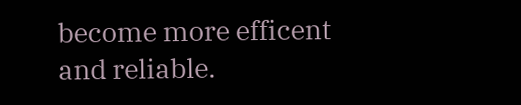become more efficent and reliable.